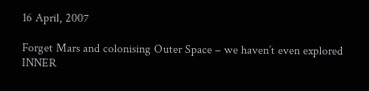16 April, 2007

Forget Mars and colonising Outer Space – we haven’t even explored INNER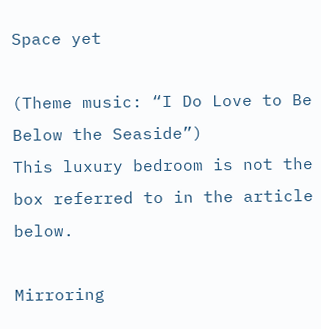Space yet

(Theme music: “I Do Love to Be Below the Seaside”)
This luxury bedroom is not the box referred to in the article below.

Mirroring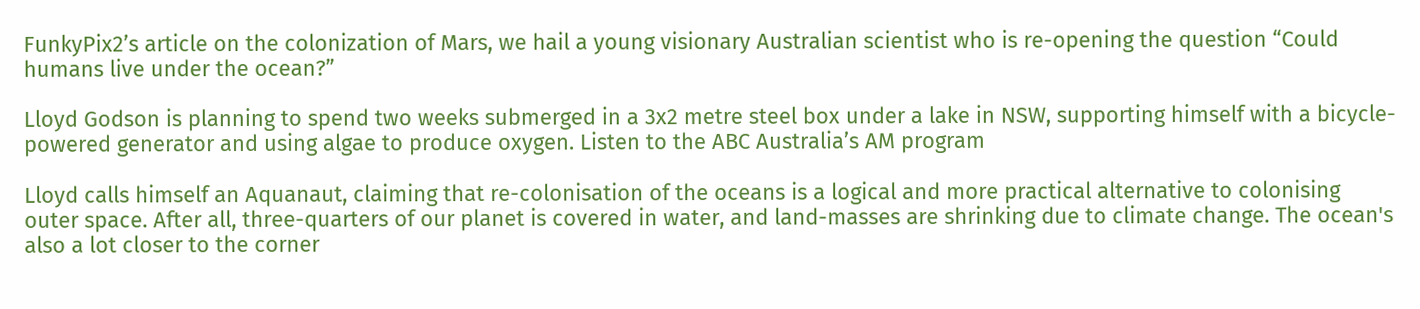FunkyPix2’s article on the colonization of Mars, we hail a young visionary Australian scientist who is re-opening the question “Could humans live under the ocean?”

Lloyd Godson is planning to spend two weeks submerged in a 3x2 metre steel box under a lake in NSW, supporting himself with a bicycle-powered generator and using algae to produce oxygen. Listen to the ABC Australia’s AM program

Lloyd calls himself an Aquanaut, claiming that re-colonisation of the oceans is a logical and more practical alternative to colonising outer space. After all, three-quarters of our planet is covered in water, and land-masses are shrinking due to climate change. The ocean's also a lot closer to the corner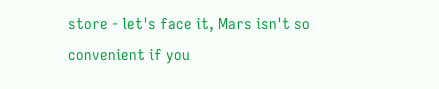store - let's face it, Mars isn't so convenient if you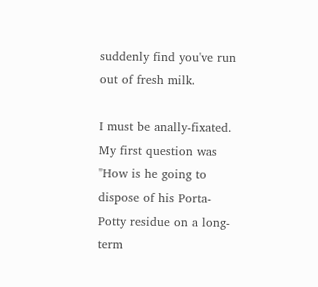suddenly find you've run out of fresh milk.

I must be anally-fixated. My first question was "How is he going to dispose of his Porta-Potty residue on a long-term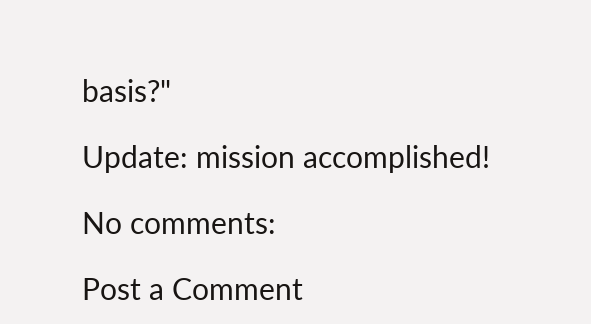basis?"

Update: mission accomplished!

No comments:

Post a Comment